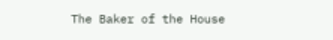The Baker of the House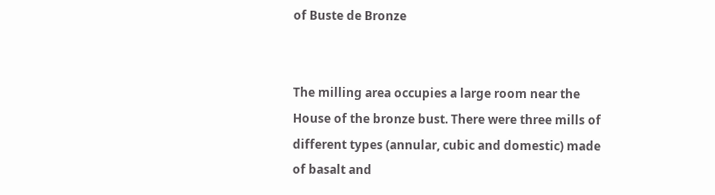of Buste de Bronze


The milling area occupies a large room near the House of the bronze bust. There were three mills of different types (annular, cubic and domestic) made of basalt and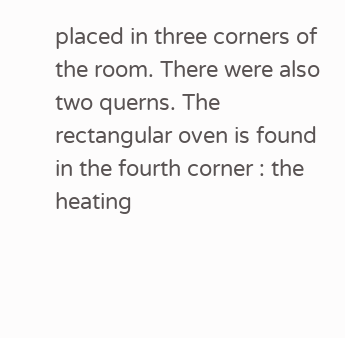placed in three corners of the room. There were also two querns. The rectangular oven is found in the fourth corner : the heating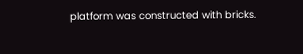platform was constructed with bricks.